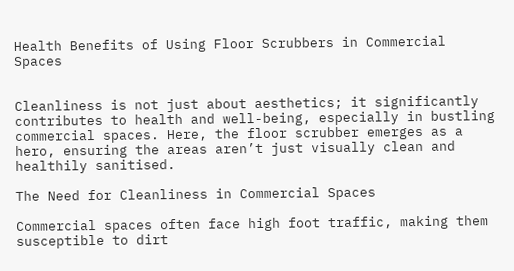Health Benefits of Using Floor Scrubbers in Commercial Spaces


Cleanliness is not just about aesthetics; it significantly contributes to health and well-being, especially in bustling commercial spaces. Here, the floor scrubber emerges as a hero, ensuring the areas aren’t just visually clean and healthily sanitised.

The Need for Cleanliness in Commercial Spaces

Commercial spaces often face high foot traffic, making them susceptible to dirt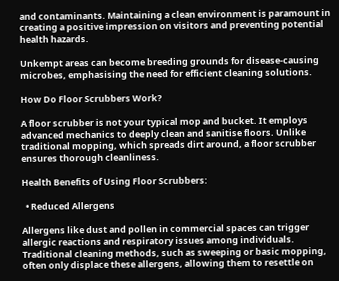and contaminants. Maintaining a clean environment is paramount in creating a positive impression on visitors and preventing potential health hazards.

Unkempt areas can become breeding grounds for disease-causing microbes, emphasising the need for efficient cleaning solutions.

How Do Floor Scrubbers Work?

A floor scrubber is not your typical mop and bucket. It employs advanced mechanics to deeply clean and sanitise floors. Unlike traditional mopping, which spreads dirt around, a floor scrubber ensures thorough cleanliness.

Health Benefits of Using Floor Scrubbers:

  • Reduced Allergens

Allergens like dust and pollen in commercial spaces can trigger allergic reactions and respiratory issues among individuals. Traditional cleaning methods, such as sweeping or basic mopping, often only displace these allergens, allowing them to resettle on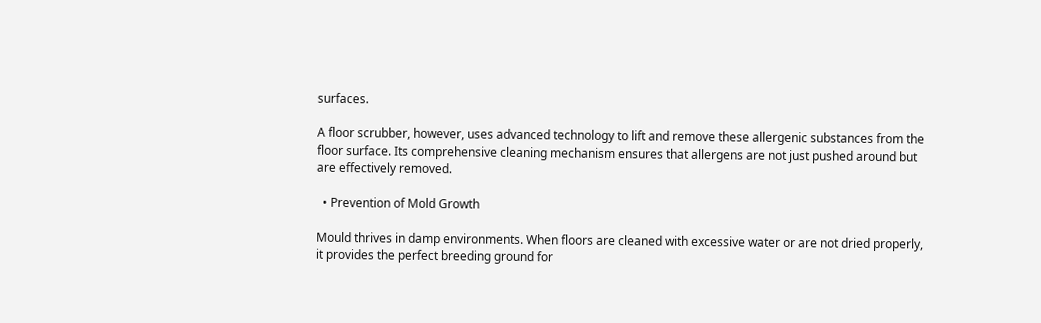surfaces.

A floor scrubber, however, uses advanced technology to lift and remove these allergenic substances from the floor surface. Its comprehensive cleaning mechanism ensures that allergens are not just pushed around but are effectively removed.

  • Prevention of Mold Growth

Mould thrives in damp environments. When floors are cleaned with excessive water or are not dried properly, it provides the perfect breeding ground for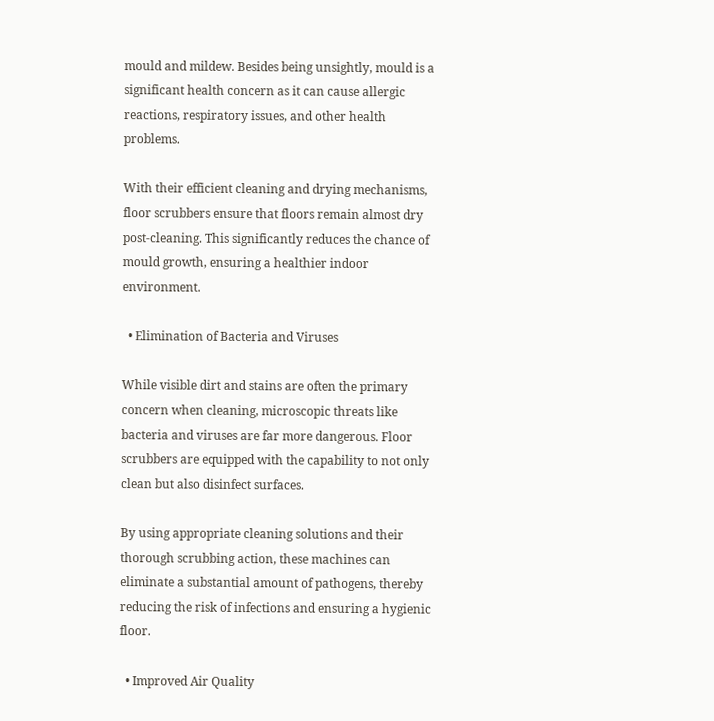mould and mildew. Besides being unsightly, mould is a significant health concern as it can cause allergic reactions, respiratory issues, and other health problems.

With their efficient cleaning and drying mechanisms, floor scrubbers ensure that floors remain almost dry post-cleaning. This significantly reduces the chance of mould growth, ensuring a healthier indoor environment.

  • Elimination of Bacteria and Viruses

While visible dirt and stains are often the primary concern when cleaning, microscopic threats like bacteria and viruses are far more dangerous. Floor scrubbers are equipped with the capability to not only clean but also disinfect surfaces.

By using appropriate cleaning solutions and their thorough scrubbing action, these machines can eliminate a substantial amount of pathogens, thereby reducing the risk of infections and ensuring a hygienic floor.

  • Improved Air Quality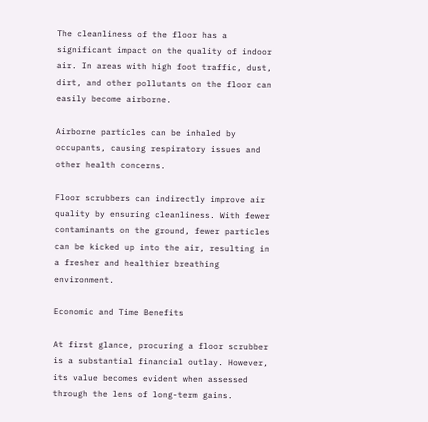The cleanliness of the floor has a significant impact on the quality of indoor air. In areas with high foot traffic, dust, dirt, and other pollutants on the floor can easily become airborne.

Airborne particles can be inhaled by occupants, causing respiratory issues and other health concerns.

Floor scrubbers can indirectly improve air quality by ensuring cleanliness. With fewer contaminants on the ground, fewer particles can be kicked up into the air, resulting in a fresher and healthier breathing environment.

Economic and Time Benefits

At first glance, procuring a floor scrubber is a substantial financial outlay. However, its value becomes evident when assessed through the lens of long-term gains.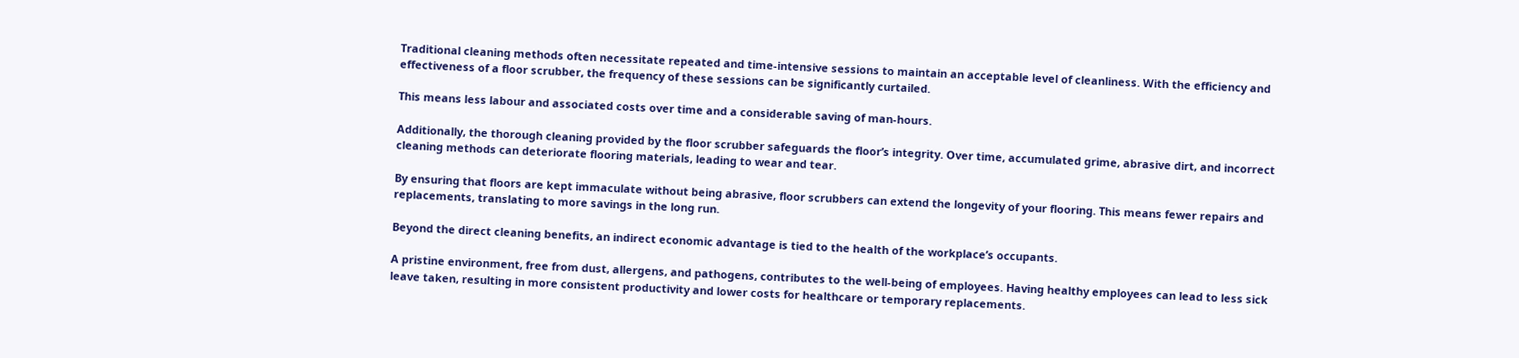Traditional cleaning methods often necessitate repeated and time-intensive sessions to maintain an acceptable level of cleanliness. With the efficiency and effectiveness of a floor scrubber, the frequency of these sessions can be significantly curtailed.

This means less labour and associated costs over time and a considerable saving of man-hours.

Additionally, the thorough cleaning provided by the floor scrubber safeguards the floor’s integrity. Over time, accumulated grime, abrasive dirt, and incorrect cleaning methods can deteriorate flooring materials, leading to wear and tear.

By ensuring that floors are kept immaculate without being abrasive, floor scrubbers can extend the longevity of your flooring. This means fewer repairs and replacements, translating to more savings in the long run.

Beyond the direct cleaning benefits, an indirect economic advantage is tied to the health of the workplace’s occupants.

A pristine environment, free from dust, allergens, and pathogens, contributes to the well-being of employees. Having healthy employees can lead to less sick leave taken, resulting in more consistent productivity and lower costs for healthcare or temporary replacements.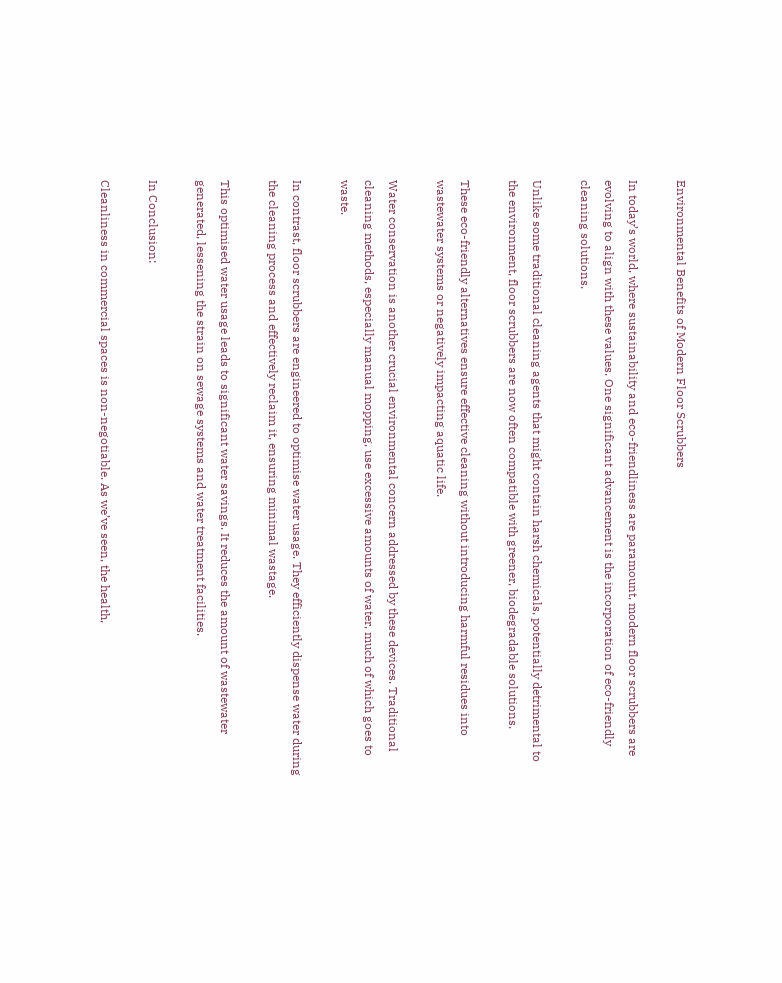Environmental Benefits of Modern Floor Scrubbers

In today’s world, where sustainability and eco-friendliness are paramount, modern floor scrubbers are evolving to align with these values. One significant advancement is the incorporation of eco-friendly cleaning solutions.

Unlike some traditional cleaning agents that might contain harsh chemicals, potentially detrimental to the environment, floor scrubbers are now often compatible with greener, biodegradable solutions.

These eco-friendly alternatives ensure effective cleaning without introducing harmful residues into wastewater systems or negatively impacting aquatic life.

Water conservation is another crucial environmental concern addressed by these devices. Traditional cleaning methods, especially manual mopping, use excessive amounts of water, much of which goes to waste.

In contrast, floor scrubbers are engineered to optimise water usage. They efficiently dispense water during the cleaning process and effectively reclaim it, ensuring minimal wastage.

This optimised water usage leads to significant water savings. It reduces the amount of wastewater generated, lessening the strain on sewage systems and water treatment facilities.

In Conclusion:

Cleanliness in commercial spaces is non-negotiable. As we’ve seen, the health,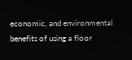economic, and environmental benefits of using a floor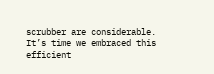scrubber are considerable. It’s time we embraced this efficient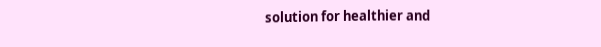solution for healthier and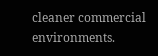cleaner commercial environments.